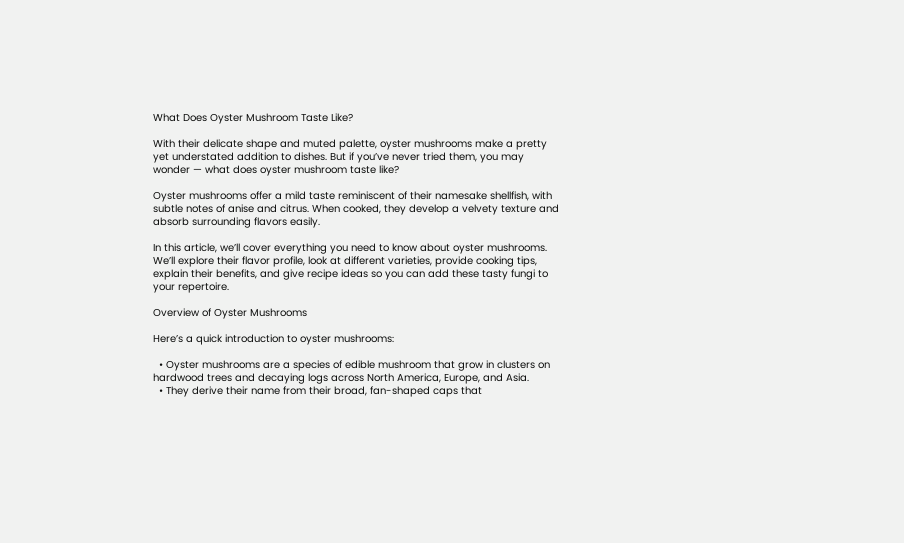What Does Oyster Mushroom Taste Like?

With their delicate shape and muted palette, oyster mushrooms make a pretty yet understated addition to dishes. But if you’ve never tried them, you may wonder — what does oyster mushroom taste like?

Oyster mushrooms offer a mild taste reminiscent of their namesake shellfish, with subtle notes of anise and citrus. When cooked, they develop a velvety texture and absorb surrounding flavors easily.

In this article, we’ll cover everything you need to know about oyster mushrooms. We’ll explore their flavor profile, look at different varieties, provide cooking tips, explain their benefits, and give recipe ideas so you can add these tasty fungi to your repertoire.

Overview of Oyster Mushrooms

Here’s a quick introduction to oyster mushrooms:

  • Oyster mushrooms are a species of edible mushroom that grow in clusters on hardwood trees and decaying logs across North America, Europe, and Asia.
  • They derive their name from their broad, fan-shaped caps that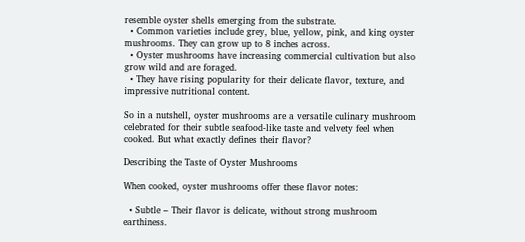resemble oyster shells emerging from the substrate.
  • Common varieties include grey, blue, yellow, pink, and king oyster mushrooms. They can grow up to 8 inches across.
  • Oyster mushrooms have increasing commercial cultivation but also grow wild and are foraged.
  • They have rising popularity for their delicate flavor, texture, and impressive nutritional content.

So in a nutshell, oyster mushrooms are a versatile culinary mushroom celebrated for their subtle seafood-like taste and velvety feel when cooked. But what exactly defines their flavor?

Describing the Taste of Oyster Mushrooms

When cooked, oyster mushrooms offer these flavor notes:

  • Subtle – Their flavor is delicate, without strong mushroom earthiness.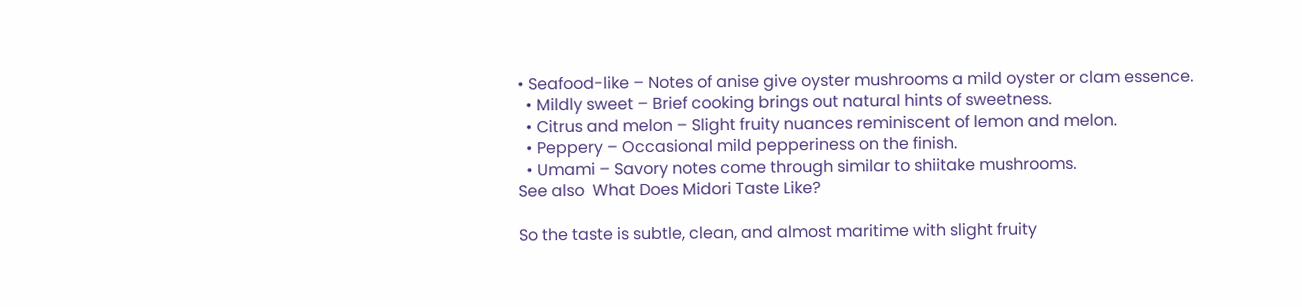• Seafood-like – Notes of anise give oyster mushrooms a mild oyster or clam essence.
  • Mildly sweet – Brief cooking brings out natural hints of sweetness.
  • Citrus and melon – Slight fruity nuances reminiscent of lemon and melon.
  • Peppery – Occasional mild pepperiness on the finish.
  • Umami – Savory notes come through similar to shiitake mushrooms.
See also  What Does Midori Taste Like?

So the taste is subtle, clean, and almost maritime with slight fruity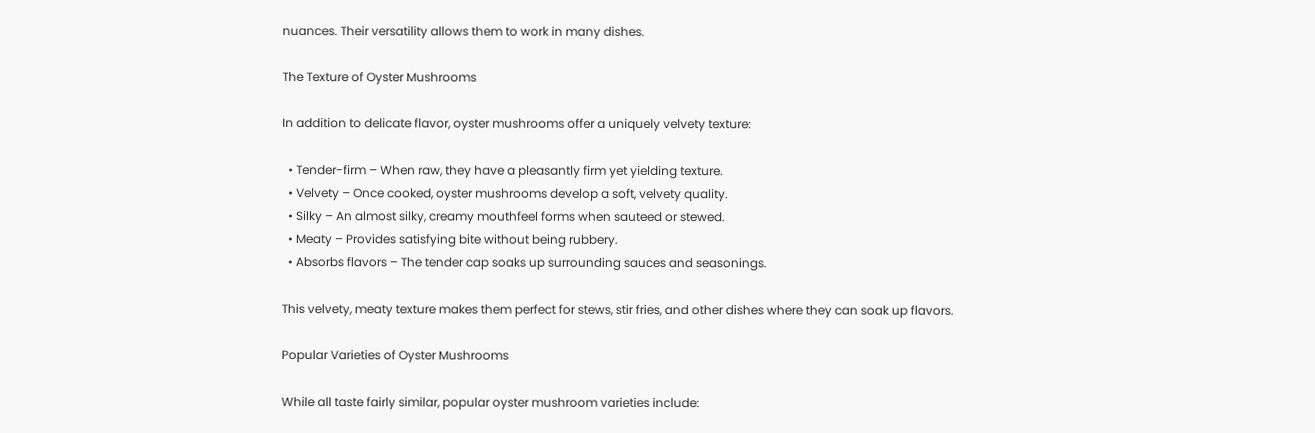nuances. Their versatility allows them to work in many dishes.

The Texture of Oyster Mushrooms

In addition to delicate flavor, oyster mushrooms offer a uniquely velvety texture:

  • Tender-firm – When raw, they have a pleasantly firm yet yielding texture.
  • Velvety – Once cooked, oyster mushrooms develop a soft, velvety quality.
  • Silky – An almost silky, creamy mouthfeel forms when sauteed or stewed.
  • Meaty – Provides satisfying bite without being rubbery.
  • Absorbs flavors – The tender cap soaks up surrounding sauces and seasonings.

This velvety, meaty texture makes them perfect for stews, stir fries, and other dishes where they can soak up flavors.

Popular Varieties of Oyster Mushrooms

While all taste fairly similar, popular oyster mushroom varieties include: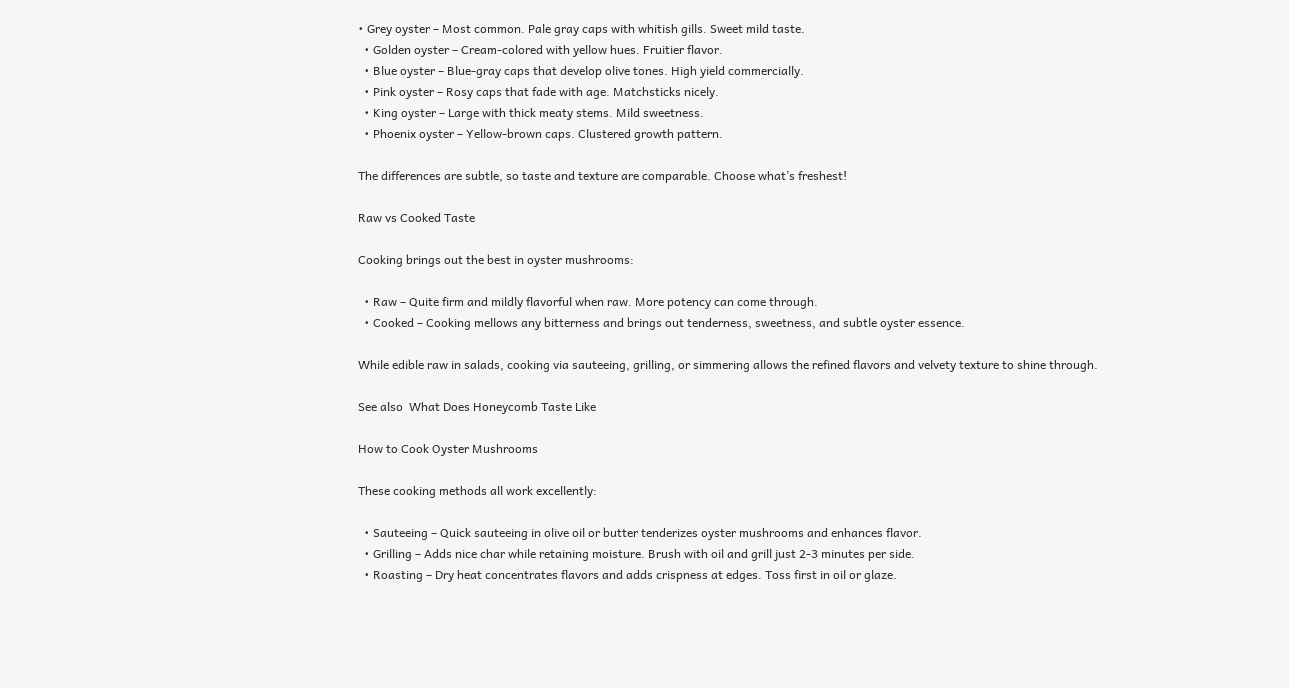• Grey oyster – Most common. Pale gray caps with whitish gills. Sweet mild taste.
  • Golden oyster – Cream-colored with yellow hues. Fruitier flavor.
  • Blue oyster – Blue-gray caps that develop olive tones. High yield commercially.
  • Pink oyster – Rosy caps that fade with age. Matchsticks nicely.
  • King oyster – Large with thick meaty stems. Mild sweetness.
  • Phoenix oyster – Yellow-brown caps. Clustered growth pattern.

The differences are subtle, so taste and texture are comparable. Choose what’s freshest!

Raw vs Cooked Taste

Cooking brings out the best in oyster mushrooms:

  • Raw – Quite firm and mildly flavorful when raw. More potency can come through.
  • Cooked – Cooking mellows any bitterness and brings out tenderness, sweetness, and subtle oyster essence.

While edible raw in salads, cooking via sauteeing, grilling, or simmering allows the refined flavors and velvety texture to shine through.

See also  What Does Honeycomb Taste Like

How to Cook Oyster Mushrooms

These cooking methods all work excellently:

  • Sauteeing – Quick sauteeing in olive oil or butter tenderizes oyster mushrooms and enhances flavor.
  • Grilling – Adds nice char while retaining moisture. Brush with oil and grill just 2-3 minutes per side.
  • Roasting – Dry heat concentrates flavors and adds crispness at edges. Toss first in oil or glaze.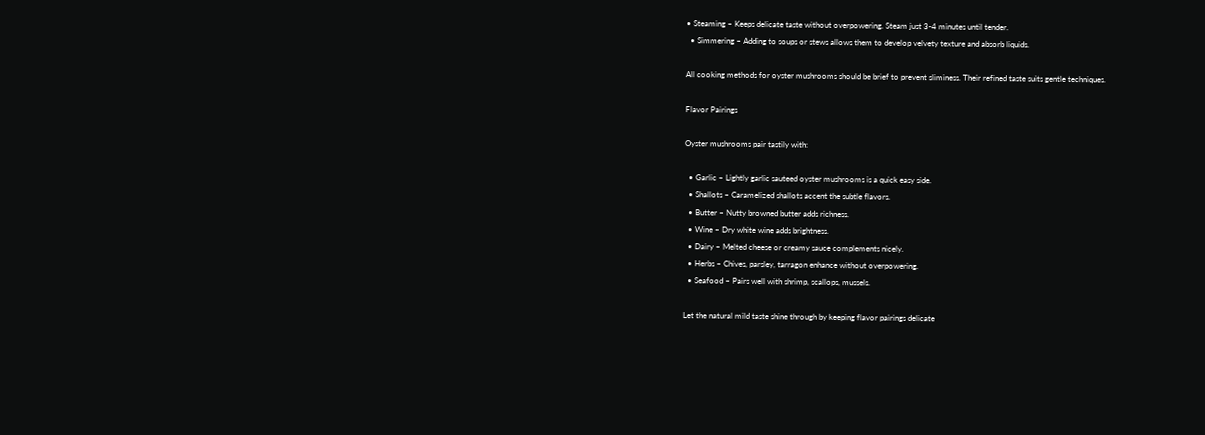• Steaming – Keeps delicate taste without overpowering. Steam just 3-4 minutes until tender.
  • Simmering – Adding to soups or stews allows them to develop velvety texture and absorb liquids.

All cooking methods for oyster mushrooms should be brief to prevent sliminess. Their refined taste suits gentle techniques.

Flavor Pairings

Oyster mushrooms pair tastily with:

  • Garlic – Lightly garlic sauteed oyster mushrooms is a quick easy side.
  • Shallots – Caramelized shallots accent the subtle flavors.
  • Butter – Nutty browned butter adds richness.
  • Wine – Dry white wine adds brightness.
  • Dairy – Melted cheese or creamy sauce complements nicely.
  • Herbs – Chives, parsley, tarragon enhance without overpowering.
  • Seafood – Pairs well with shrimp, scallops, mussels.

Let the natural mild taste shine through by keeping flavor pairings delicate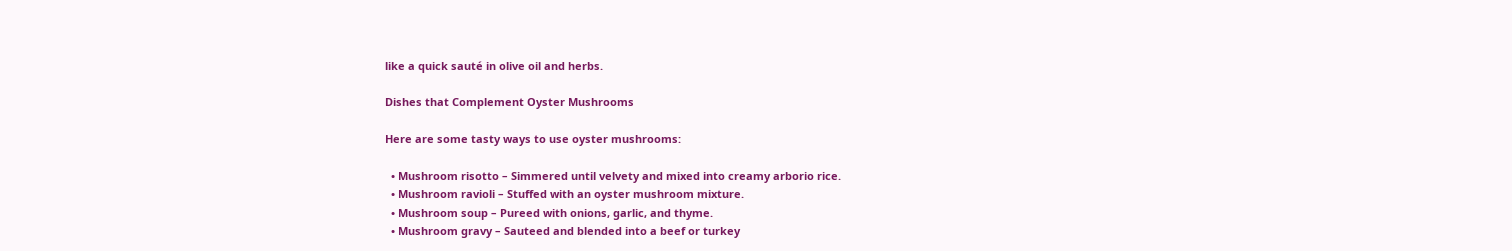like a quick sauté in olive oil and herbs.

Dishes that Complement Oyster Mushrooms

Here are some tasty ways to use oyster mushrooms:

  • Mushroom risotto – Simmered until velvety and mixed into creamy arborio rice.
  • Mushroom ravioli – Stuffed with an oyster mushroom mixture.
  • Mushroom soup – Pureed with onions, garlic, and thyme.
  • Mushroom gravy – Sauteed and blended into a beef or turkey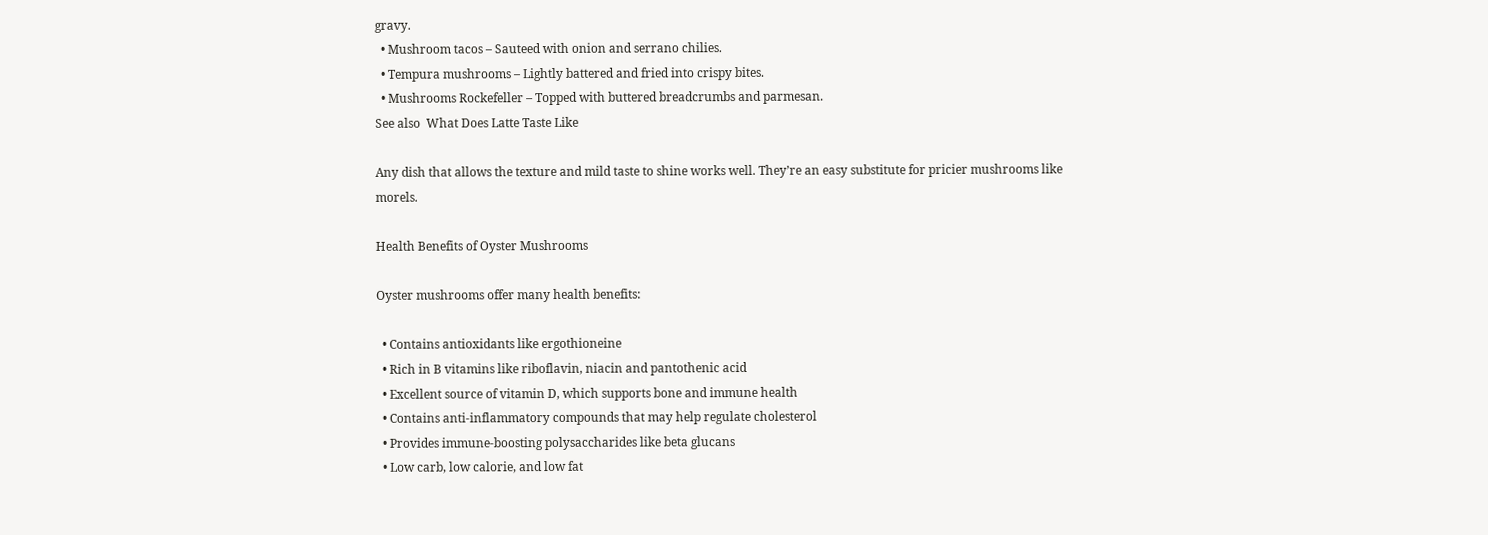gravy.
  • Mushroom tacos – Sauteed with onion and serrano chilies.
  • Tempura mushrooms – Lightly battered and fried into crispy bites.
  • Mushrooms Rockefeller – Topped with buttered breadcrumbs and parmesan.
See also  What Does Latte Taste Like

Any dish that allows the texture and mild taste to shine works well. They’re an easy substitute for pricier mushrooms like morels.

Health Benefits of Oyster Mushrooms

Oyster mushrooms offer many health benefits:

  • Contains antioxidants like ergothioneine
  • Rich in B vitamins like riboflavin, niacin and pantothenic acid
  • Excellent source of vitamin D, which supports bone and immune health
  • Contains anti-inflammatory compounds that may help regulate cholesterol
  • Provides immune-boosting polysaccharides like beta glucans
  • Low carb, low calorie, and low fat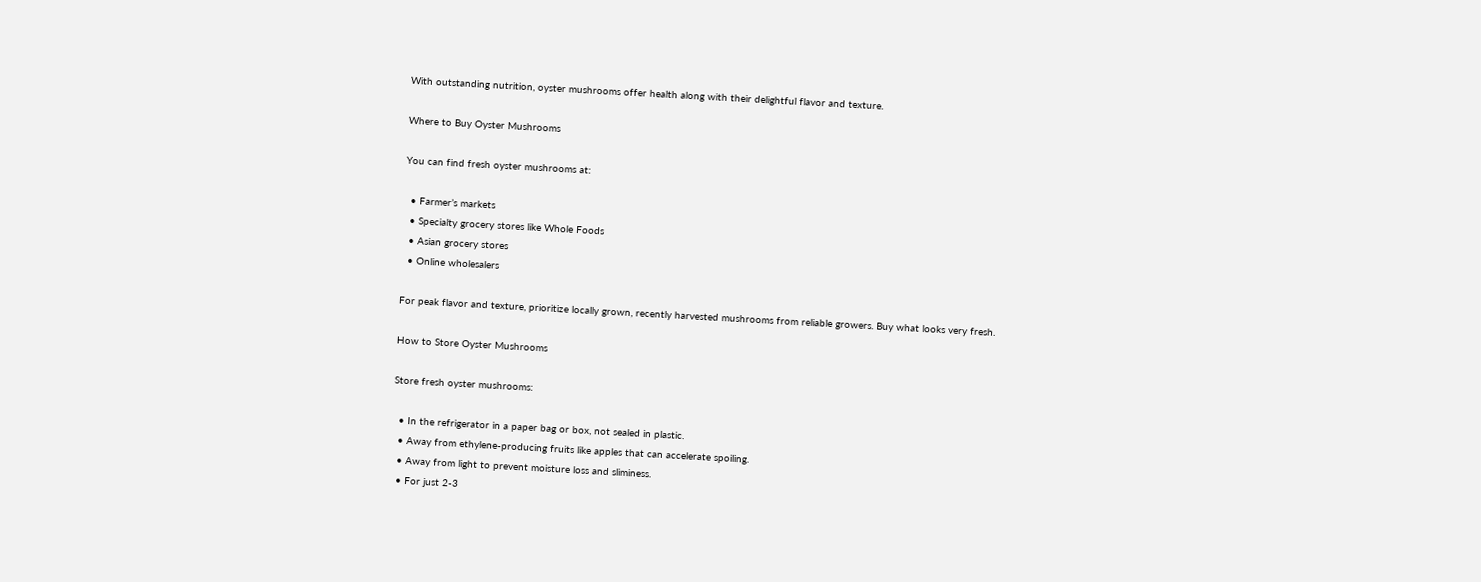With outstanding nutrition, oyster mushrooms offer health along with their delightful flavor and texture.

Where to Buy Oyster Mushrooms

You can find fresh oyster mushrooms at:

  • Farmer’s markets
  • Specialty grocery stores like Whole Foods
  • Asian grocery stores
  • Online wholesalers

For peak flavor and texture, prioritize locally grown, recently harvested mushrooms from reliable growers. Buy what looks very fresh.

How to Store Oyster Mushrooms

Store fresh oyster mushrooms:

  • In the refrigerator in a paper bag or box, not sealed in plastic.
  • Away from ethylene-producing fruits like apples that can accelerate spoiling.
  • Away from light to prevent moisture loss and sliminess.
  • For just 2-3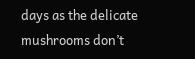days as the delicate mushrooms don’t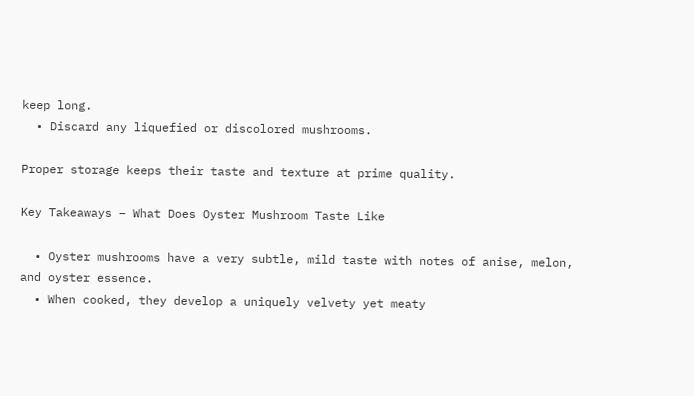keep long.
  • Discard any liquefied or discolored mushrooms.

Proper storage keeps their taste and texture at prime quality.

Key Takeaways – What Does Oyster Mushroom Taste Like

  • Oyster mushrooms have a very subtle, mild taste with notes of anise, melon, and oyster essence.
  • When cooked, they develop a uniquely velvety yet meaty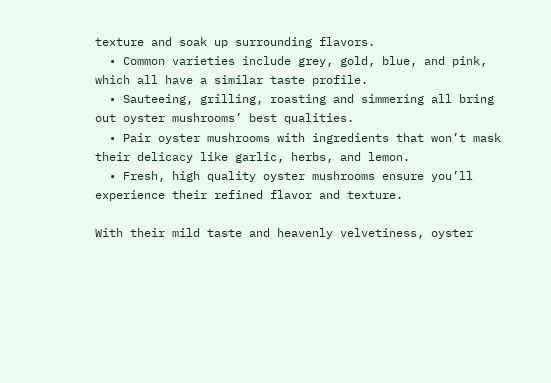texture and soak up surrounding flavors.
  • Common varieties include grey, gold, blue, and pink, which all have a similar taste profile.
  • Sauteeing, grilling, roasting and simmering all bring out oyster mushrooms’ best qualities.
  • Pair oyster mushrooms with ingredients that won’t mask their delicacy like garlic, herbs, and lemon.
  • Fresh, high quality oyster mushrooms ensure you’ll experience their refined flavor and texture.

With their mild taste and heavenly velvetiness, oyster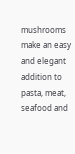mushrooms make an easy and elegant addition to pasta, meat, seafood and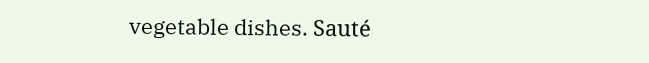vegetable dishes. Sauté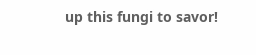up this fungi to savor!